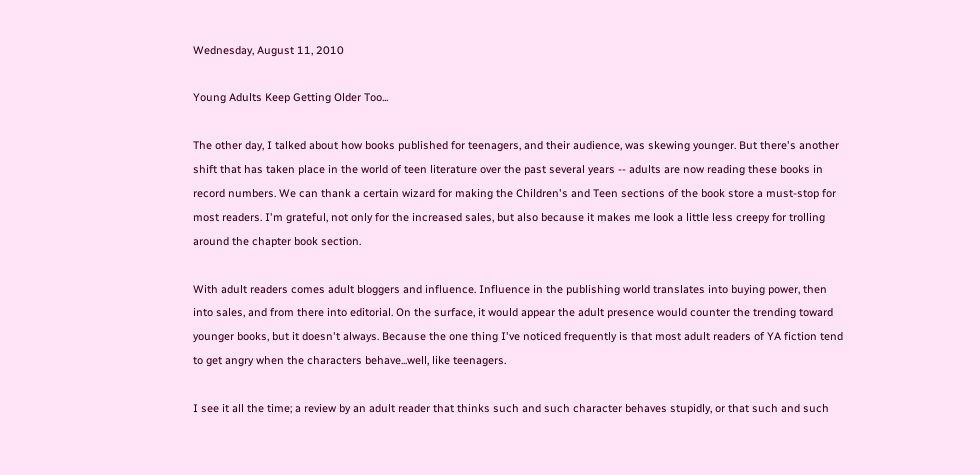Wednesday, August 11, 2010

Young Adults Keep Getting Older Too...

The other day, I talked about how books published for teenagers, and their audience, was skewing younger. But there's another shift that has taken place in the world of teen literature over the past several years -- adults are now reading these books in record numbers. We can thank a certain wizard for making the Children's and Teen sections of the book store a must-stop for most readers. I'm grateful, not only for the increased sales, but also because it makes me look a little less creepy for trolling around the chapter book section.

With adult readers comes adult bloggers and influence. Influence in the publishing world translates into buying power, then into sales, and from there into editorial. On the surface, it would appear the adult presence would counter the trending toward younger books, but it doesn't always. Because the one thing I've noticed frequently is that most adult readers of YA fiction tend to get angry when the characters behave...well, like teenagers.

I see it all the time; a review by an adult reader that thinks such and such character behaves stupidly, or that such and such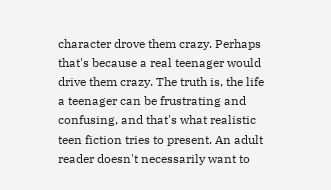character drove them crazy. Perhaps that's because a real teenager would drive them crazy. The truth is, the life a teenager can be frustrating and confusing, and that's what realistic teen fiction tries to present. An adult reader doesn't necessarily want to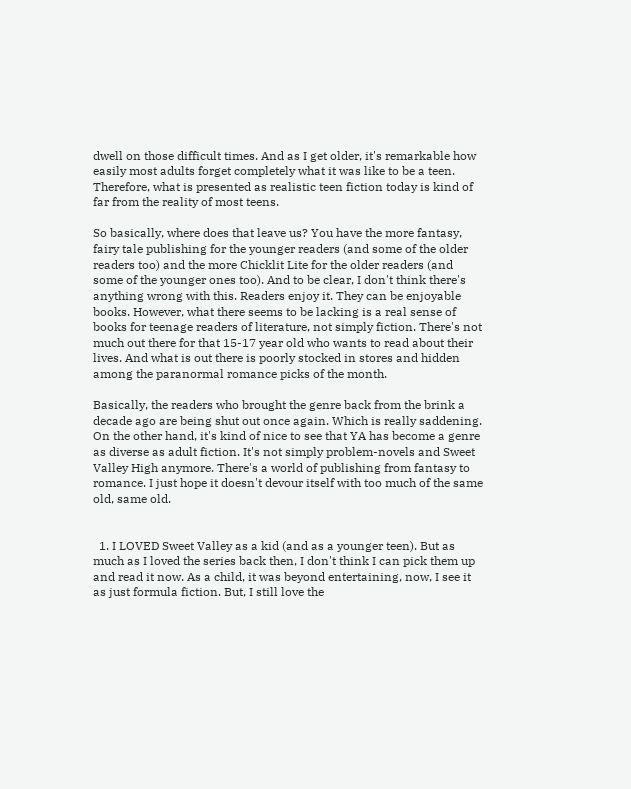dwell on those difficult times. And as I get older, it's remarkable how easily most adults forget completely what it was like to be a teen. Therefore, what is presented as realistic teen fiction today is kind of far from the reality of most teens.

So basically, where does that leave us? You have the more fantasy, fairy tale publishing for the younger readers (and some of the older readers too) and the more Chicklit Lite for the older readers (and some of the younger ones too). And to be clear, I don't think there's anything wrong with this. Readers enjoy it. They can be enjoyable books. However, what there seems to be lacking is a real sense of books for teenage readers of literature, not simply fiction. There's not much out there for that 15-17 year old who wants to read about their lives. And what is out there is poorly stocked in stores and hidden among the paranormal romance picks of the month.

Basically, the readers who brought the genre back from the brink a decade ago are being shut out once again. Which is really saddening. On the other hand, it's kind of nice to see that YA has become a genre as diverse as adult fiction. It's not simply problem-novels and Sweet Valley High anymore. There's a world of publishing from fantasy to romance. I just hope it doesn't devour itself with too much of the same old, same old.


  1. I LOVED Sweet Valley as a kid (and as a younger teen). But as much as I loved the series back then, I don't think I can pick them up and read it now. As a child, it was beyond entertaining, now, I see it as just formula fiction. But, I still love the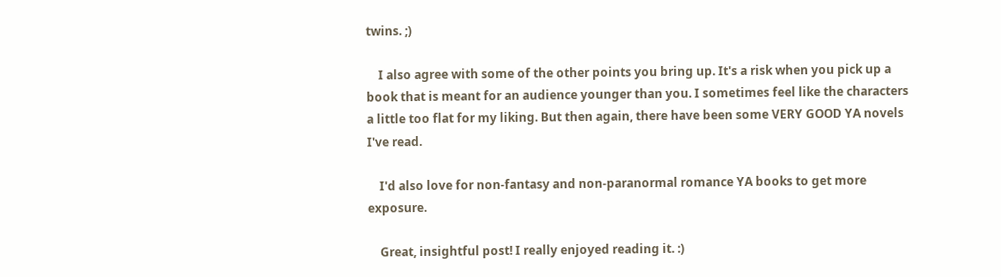twins. ;)

    I also agree with some of the other points you bring up. It's a risk when you pick up a book that is meant for an audience younger than you. I sometimes feel like the characters a little too flat for my liking. But then again, there have been some VERY GOOD YA novels I've read.

    I'd also love for non-fantasy and non-paranormal romance YA books to get more exposure.

    Great, insightful post! I really enjoyed reading it. :)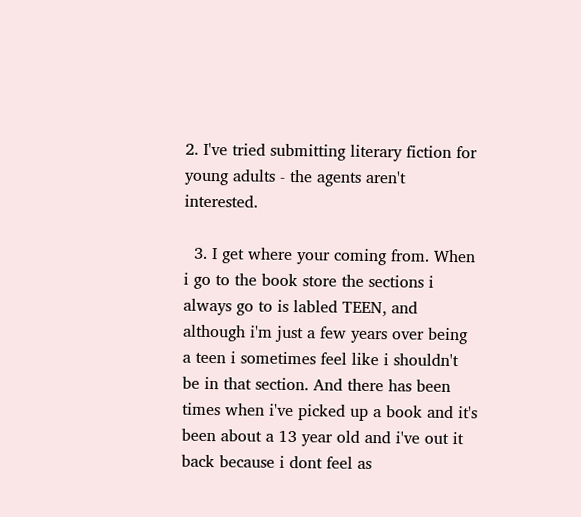2. I've tried submitting literary fiction for young adults - the agents aren't interested.

  3. I get where your coming from. When i go to the book store the sections i always go to is labled TEEN, and although i'm just a few years over being a teen i sometimes feel like i shouldn't be in that section. And there has been times when i've picked up a book and it's been about a 13 year old and i've out it back because i dont feel as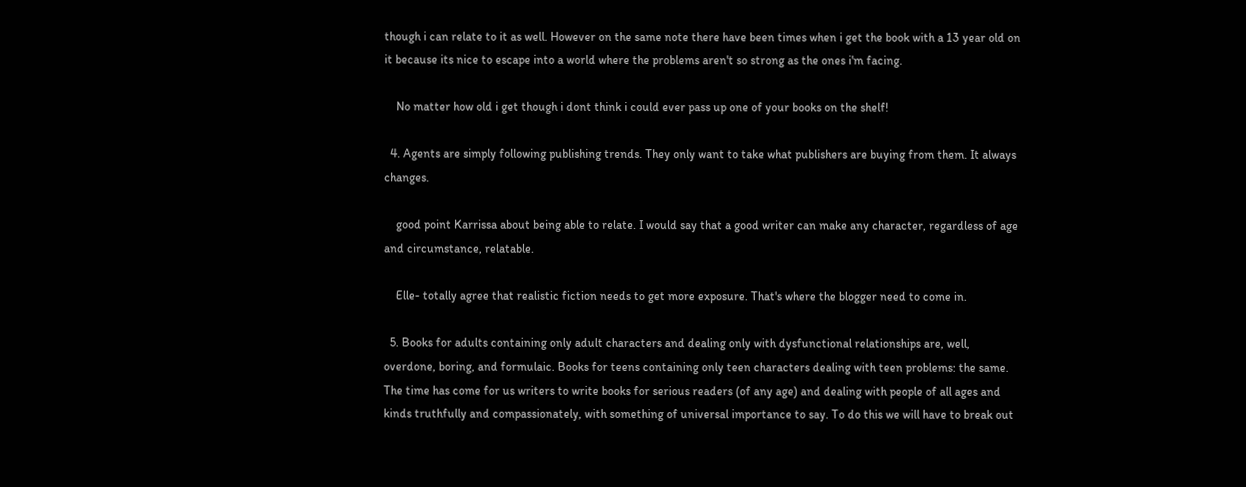though i can relate to it as well. However on the same note there have been times when i get the book with a 13 year old on it because its nice to escape into a world where the problems aren't so strong as the ones i'm facing.

    No matter how old i get though i dont think i could ever pass up one of your books on the shelf!

  4. Agents are simply following publishing trends. They only want to take what publishers are buying from them. It always changes.

    good point Karrissa about being able to relate. I would say that a good writer can make any character, regardless of age and circumstance, relatable.

    Elle- totally agree that realistic fiction needs to get more exposure. That's where the blogger need to come in.

  5. Books for adults containing only adult characters and dealing only with dysfunctional relationships are, well, overdone, boring, and formulaic. Books for teens containing only teen characters dealing with teen problems: the same. The time has come for us writers to write books for serious readers (of any age) and dealing with people of all ages and kinds truthfully and compassionately, with something of universal importance to say. To do this we will have to break out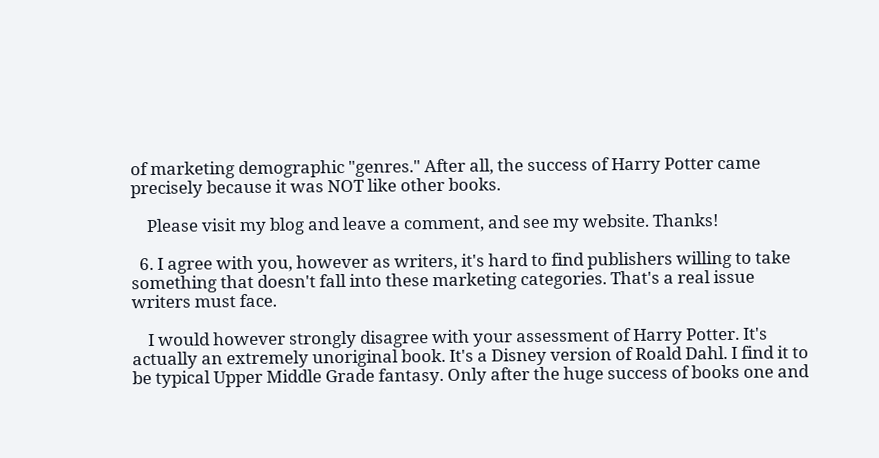of marketing demographic "genres." After all, the success of Harry Potter came precisely because it was NOT like other books.

    Please visit my blog and leave a comment, and see my website. Thanks!

  6. I agree with you, however as writers, it's hard to find publishers willing to take something that doesn't fall into these marketing categories. That's a real issue writers must face.

    I would however strongly disagree with your assessment of Harry Potter. It's actually an extremely unoriginal book. It's a Disney version of Roald Dahl. I find it to be typical Upper Middle Grade fantasy. Only after the huge success of books one and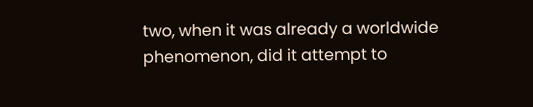two, when it was already a worldwide phenomenon, did it attempt to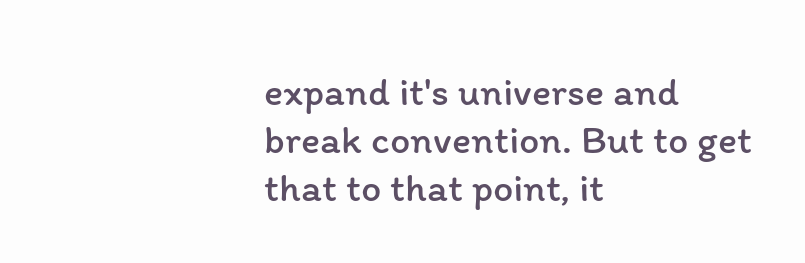expand it's universe and break convention. But to get that to that point, it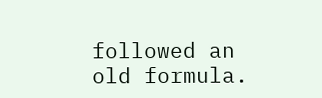followed an old formula.